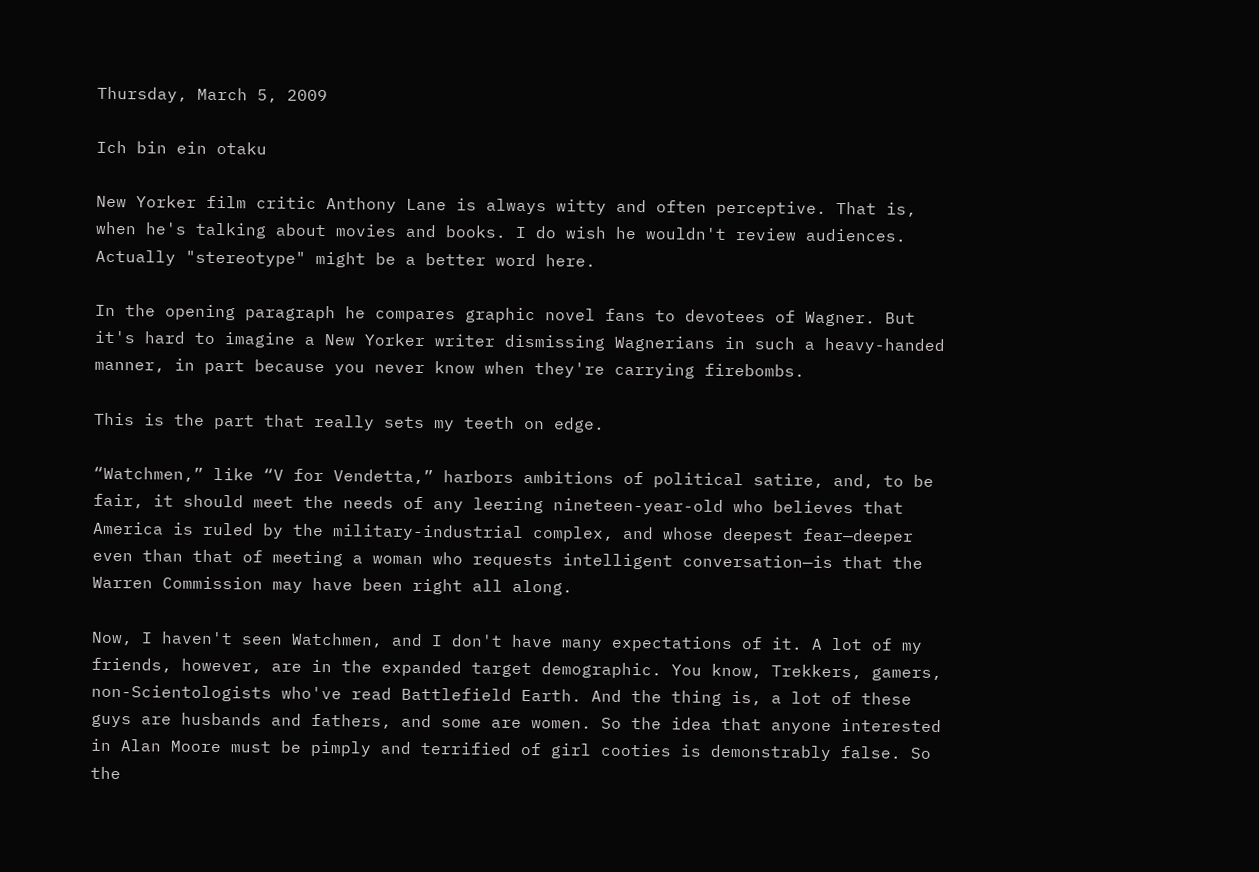Thursday, March 5, 2009

Ich bin ein otaku

New Yorker film critic Anthony Lane is always witty and often perceptive. That is, when he's talking about movies and books. I do wish he wouldn't review audiences. Actually "stereotype" might be a better word here.

In the opening paragraph he compares graphic novel fans to devotees of Wagner. But it's hard to imagine a New Yorker writer dismissing Wagnerians in such a heavy-handed manner, in part because you never know when they're carrying firebombs.

This is the part that really sets my teeth on edge.

“Watchmen,” like “V for Vendetta,” harbors ambitions of political satire, and, to be fair, it should meet the needs of any leering nineteen-year-old who believes that America is ruled by the military-industrial complex, and whose deepest fear—deeper even than that of meeting a woman who requests intelligent conversation—is that the Warren Commission may have been right all along.

Now, I haven't seen Watchmen, and I don't have many expectations of it. A lot of my friends, however, are in the expanded target demographic. You know, Trekkers, gamers, non-Scientologists who've read Battlefield Earth. And the thing is, a lot of these guys are husbands and fathers, and some are women. So the idea that anyone interested in Alan Moore must be pimply and terrified of girl cooties is demonstrably false. So the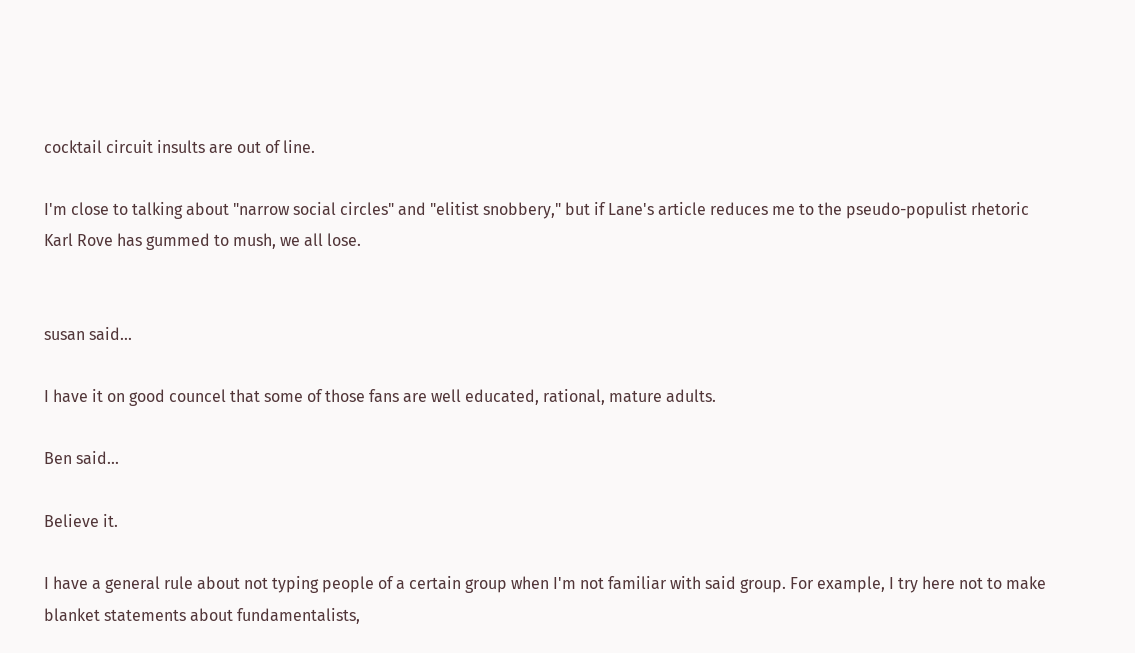cocktail circuit insults are out of line.

I'm close to talking about "narrow social circles" and "elitist snobbery," but if Lane's article reduces me to the pseudo-populist rhetoric Karl Rove has gummed to mush, we all lose.


susan said...

I have it on good councel that some of those fans are well educated, rational, mature adults.

Ben said...

Believe it.

I have a general rule about not typing people of a certain group when I'm not familiar with said group. For example, I try here not to make blanket statements about fundamentalists,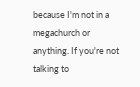because I'm not in a megachurch or anything. If you're not talking to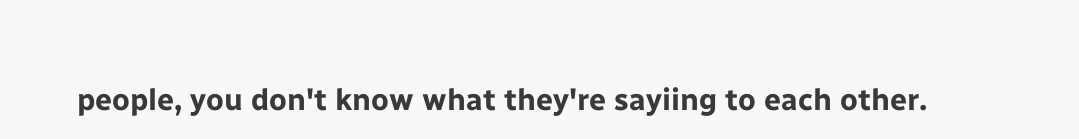people, you don't know what they're sayiing to each other.